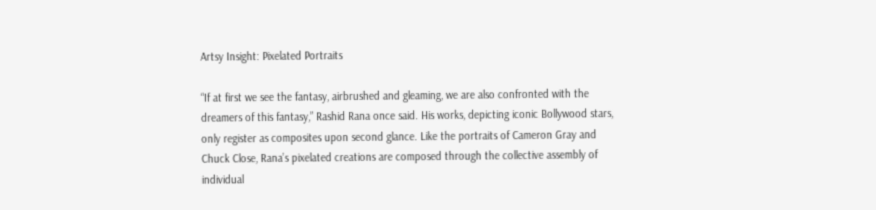Artsy Insight: Pixelated Portraits

“If at first we see the fantasy, airbrushed and gleaming, we are also confronted with the dreamers of this fantasy,” Rashid Rana once said. His works, depicting iconic Bollywood stars, only register as composites upon second glance. Like the portraits of Cameron Gray and Chuck Close, Rana’s pixelated creations are composed through the collective assembly of individual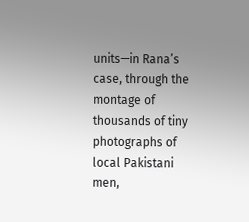units—in Rana’s case, through the montage of thousands of tiny photographs of local Pakistani men,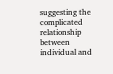suggesting the complicated relationship between individual and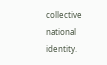collective national identity.